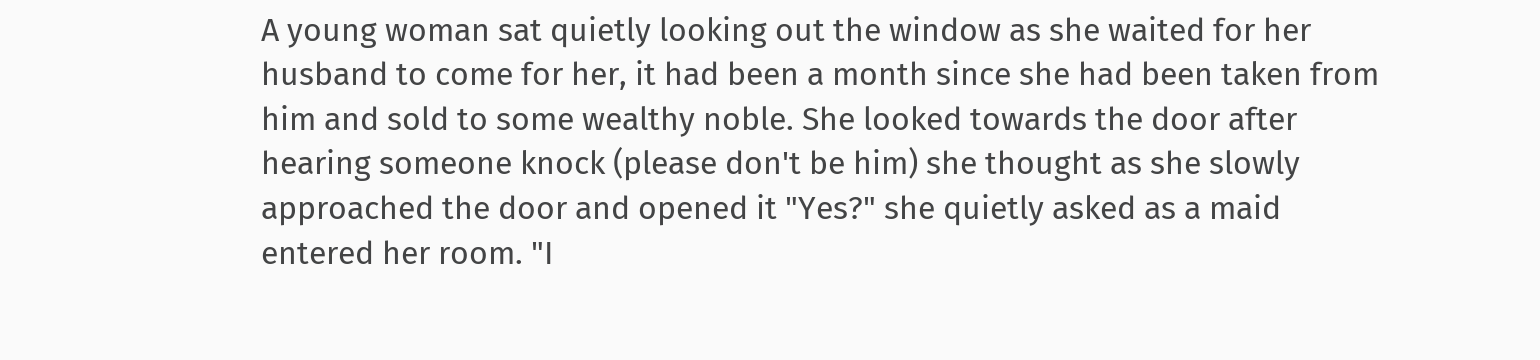A young woman sat quietly looking out the window as she waited for her husband to come for her, it had been a month since she had been taken from him and sold to some wealthy noble. She looked towards the door after hearing someone knock (please don't be him) she thought as she slowly approached the door and opened it "Yes?" she quietly asked as a maid entered her room. "I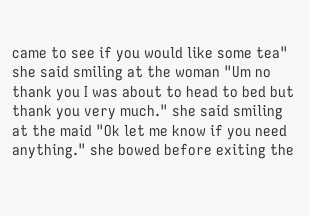came to see if you would like some tea" she said smiling at the woman "Um no thank you I was about to head to bed but thank you very much." she said smiling at the maid "Ok let me know if you need anything." she bowed before exiting the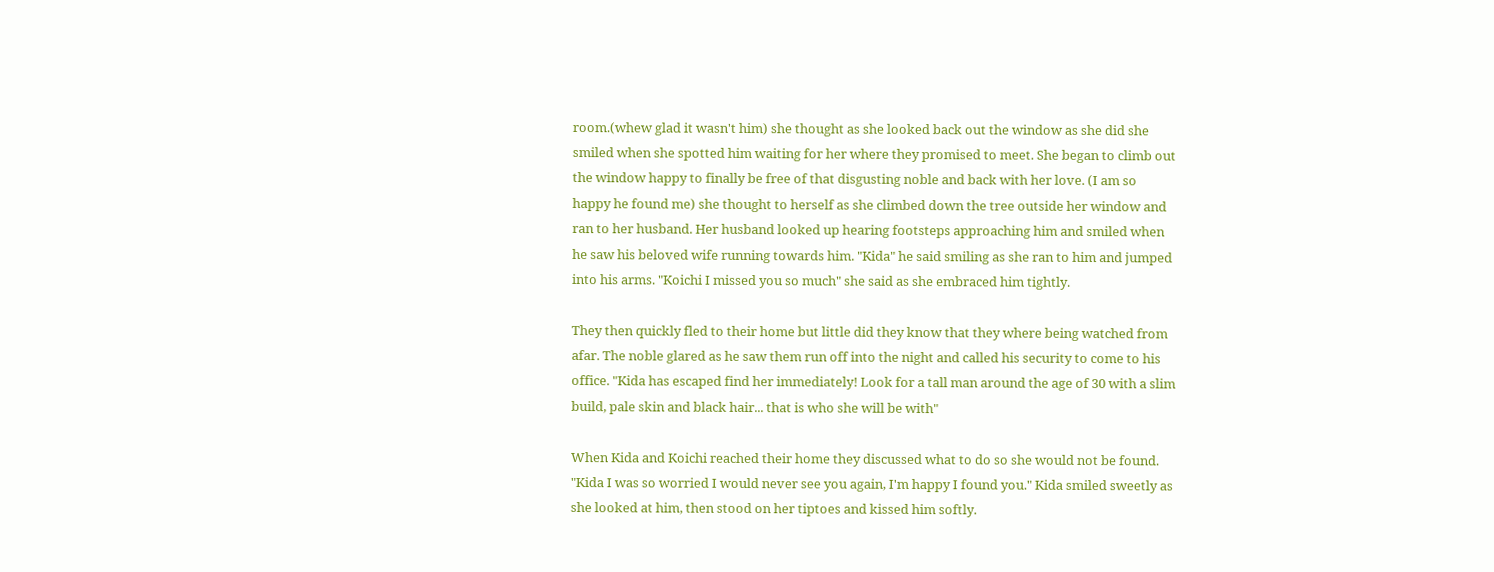room.(whew glad it wasn't him) she thought as she looked back out the window as she did she smiled when she spotted him waiting for her where they promised to meet. She began to climb out the window happy to finally be free of that disgusting noble and back with her love. (I am so happy he found me) she thought to herself as she climbed down the tree outside her window and ran to her husband. Her husband looked up hearing footsteps approaching him and smiled when he saw his beloved wife running towards him. "Kida" he said smiling as she ran to him and jumped into his arms. "Koichi I missed you so much" she said as she embraced him tightly.

They then quickly fled to their home but little did they know that they where being watched from afar. The noble glared as he saw them run off into the night and called his security to come to his office. "Kida has escaped find her immediately! Look for a tall man around the age of 30 with a slim build, pale skin and black hair... that is who she will be with"

When Kida and Koichi reached their home they discussed what to do so she would not be found. "Kida I was so worried I would never see you again, I'm happy I found you." Kida smiled sweetly as she looked at him, then stood on her tiptoes and kissed him softly.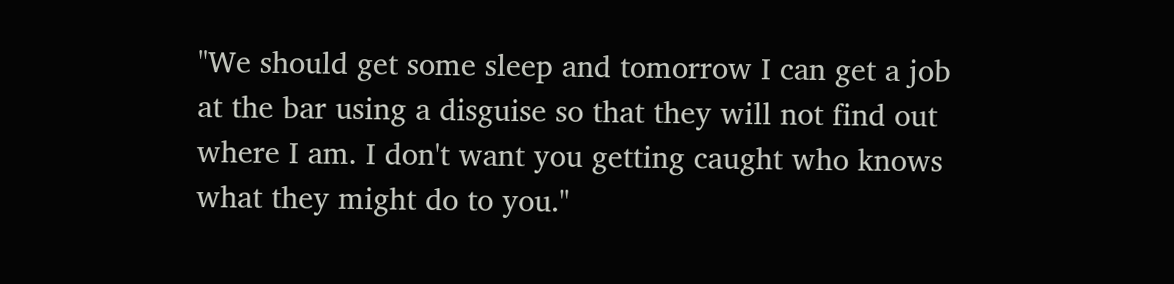"We should get some sleep and tomorrow I can get a job at the bar using a disguise so that they will not find out where I am. I don't want you getting caught who knows what they might do to you."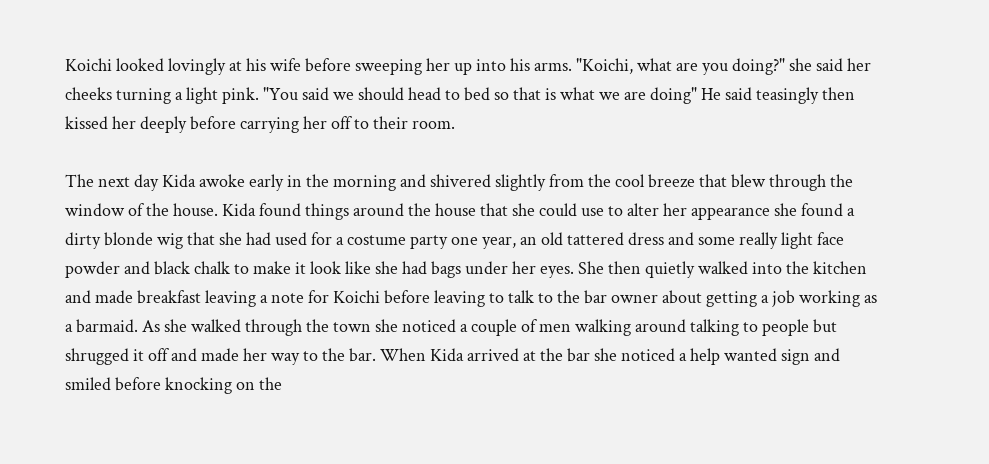Koichi looked lovingly at his wife before sweeping her up into his arms. "Koichi, what are you doing?" she said her cheeks turning a light pink. "You said we should head to bed so that is what we are doing" He said teasingly then kissed her deeply before carrying her off to their room.

The next day Kida awoke early in the morning and shivered slightly from the cool breeze that blew through the window of the house. Kida found things around the house that she could use to alter her appearance she found a dirty blonde wig that she had used for a costume party one year, an old tattered dress and some really light face powder and black chalk to make it look like she had bags under her eyes. She then quietly walked into the kitchen and made breakfast leaving a note for Koichi before leaving to talk to the bar owner about getting a job working as a barmaid. As she walked through the town she noticed a couple of men walking around talking to people but shrugged it off and made her way to the bar. When Kida arrived at the bar she noticed a help wanted sign and smiled before knocking on the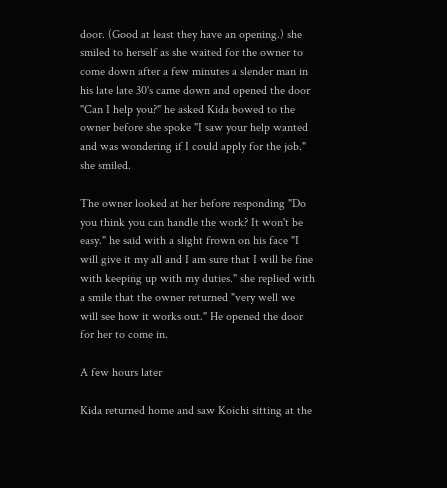door. (Good at least they have an opening.) she smiled to herself as she waited for the owner to come down after a few minutes a slender man in his late late 30's came down and opened the door "Can I help you?" he asked Kida bowed to the owner before she spoke "I saw your help wanted and was wondering if I could apply for the job." she smiled.

The owner looked at her before responding "Do you think you can handle the work? It won't be easy." he said with a slight frown on his face "I will give it my all and I am sure that I will be fine with keeping up with my duties." she replied with a smile that the owner returned "very well we will see how it works out." He opened the door for her to come in.

A few hours later

Kida returned home and saw Koichi sitting at the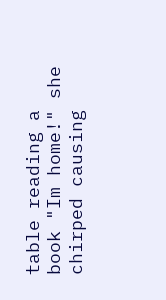table reading a book "Im home!" she chirped causing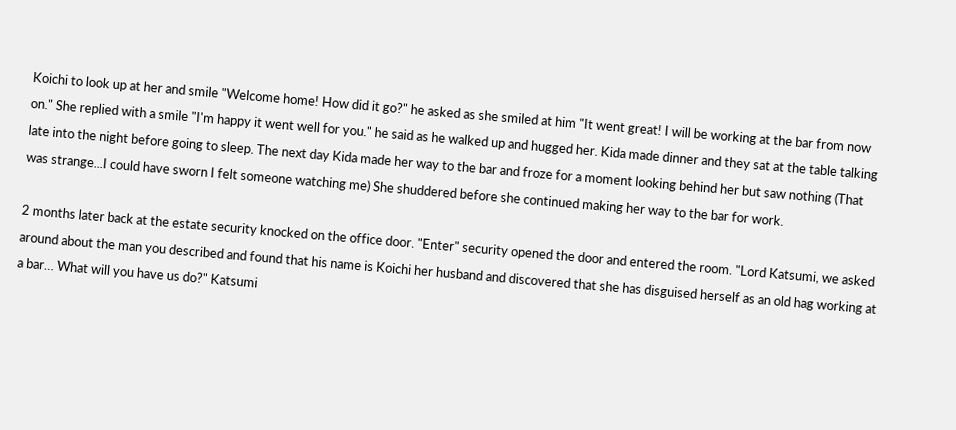Koichi to look up at her and smile "Welcome home! How did it go?" he asked as she smiled at him "It went great! I will be working at the bar from now on." She replied with a smile "I'm happy it went well for you." he said as he walked up and hugged her. Kida made dinner and they sat at the table talking late into the night before going to sleep. The next day Kida made her way to the bar and froze for a moment looking behind her but saw nothing (That was strange...I could have sworn I felt someone watching me) She shuddered before she continued making her way to the bar for work.

2 months later back at the estate security knocked on the office door. "Enter" security opened the door and entered the room. "Lord Katsumi, we asked around about the man you described and found that his name is Koichi her husband and discovered that she has disguised herself as an old hag working at a bar… What will you have us do?" Katsumi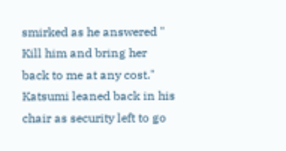smirked as he answered " Kill him and bring her back to me at any cost." Katsumi leaned back in his chair as security left to go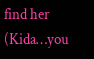find her (Kida…you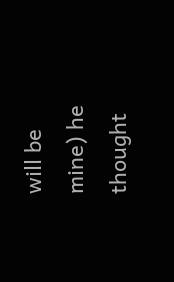will be mine) he thought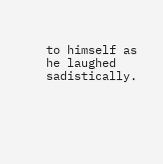to himself as he laughed sadistically.